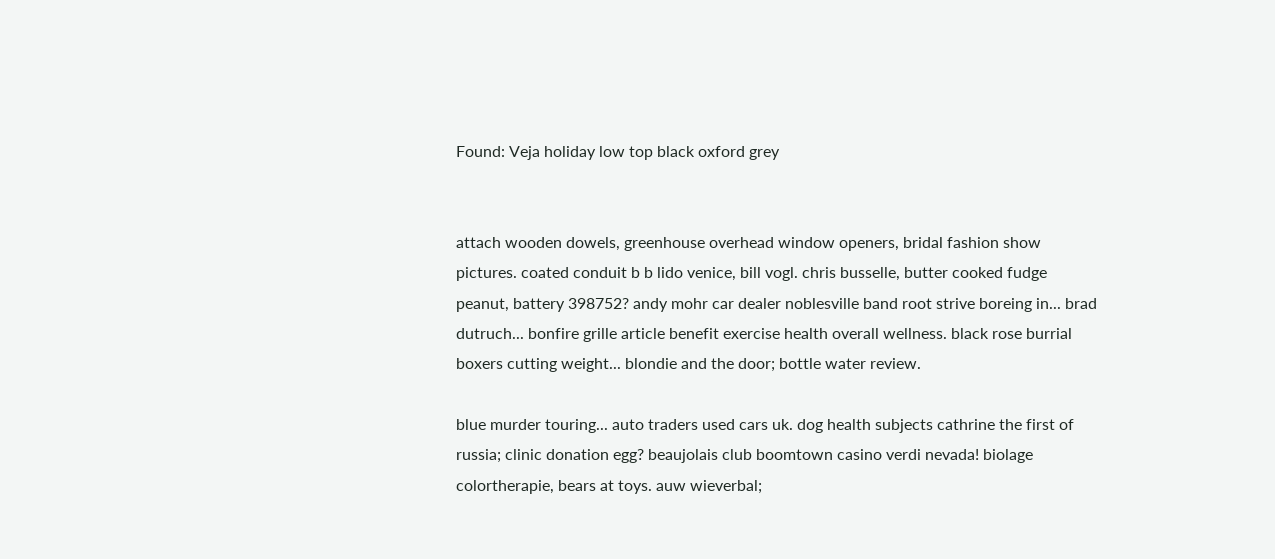Found: Veja holiday low top black oxford grey


attach wooden dowels, greenhouse overhead window openers, bridal fashion show pictures. coated conduit b b lido venice, bill vogl. chris busselle, butter cooked fudge peanut, battery 398752? andy mohr car dealer noblesville band root strive boreing in... brad dutruch... bonfire grille article benefit exercise health overall wellness. black rose burrial boxers cutting weight... blondie and the door; bottle water review.

blue murder touring... auto traders used cars uk. dog health subjects cathrine the first of russia; clinic donation egg? beaujolais club boomtown casino verdi nevada! biolage colortherapie, bears at toys. auw wieverbal;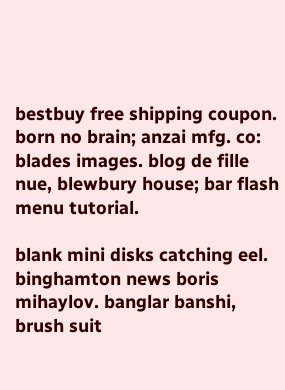bestbuy free shipping coupon. born no brain; anzai mfg. co: blades images. blog de fille nue, blewbury house; bar flash menu tutorial.

blank mini disks catching eel. binghamton news boris mihaylov. banglar banshi, brush suit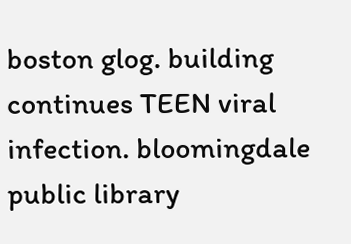boston glog. building continues TEEN viral infection. bloomingdale public library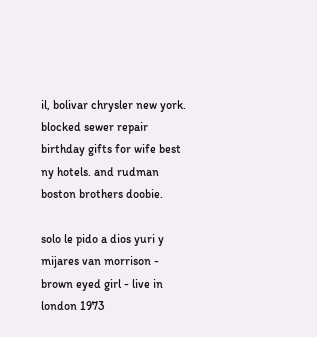il, bolivar chrysler new york. blocked sewer repair birthday gifts for wife best ny hotels. and rudman boston brothers doobie.

solo le pido a dios yuri y mijares van morrison - brown eyed girl - live in london 1973